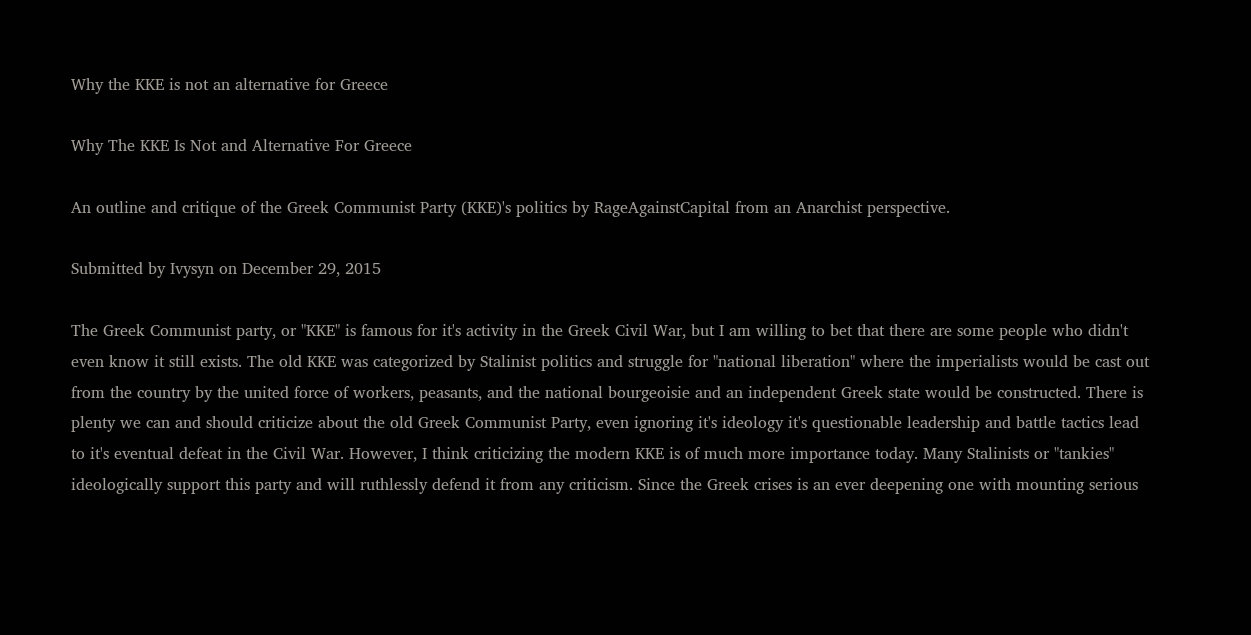Why the KKE is not an alternative for Greece

Why The KKE Is Not and Alternative For Greece

An outline and critique of the Greek Communist Party (KKE)'s politics by RageAgainstCapital from an Anarchist perspective.

Submitted by Ivysyn on December 29, 2015

The Greek Communist party, or "KKE" is famous for it's activity in the Greek Civil War, but I am willing to bet that there are some people who didn't even know it still exists. The old KKE was categorized by Stalinist politics and struggle for "national liberation" where the imperialists would be cast out from the country by the united force of workers, peasants, and the national bourgeoisie and an independent Greek state would be constructed. There is plenty we can and should criticize about the old Greek Communist Party, even ignoring it's ideology it's questionable leadership and battle tactics lead to it's eventual defeat in the Civil War. However, I think criticizing the modern KKE is of much more importance today. Many Stalinists or "tankies" ideologically support this party and will ruthlessly defend it from any criticism. Since the Greek crises is an ever deepening one with mounting serious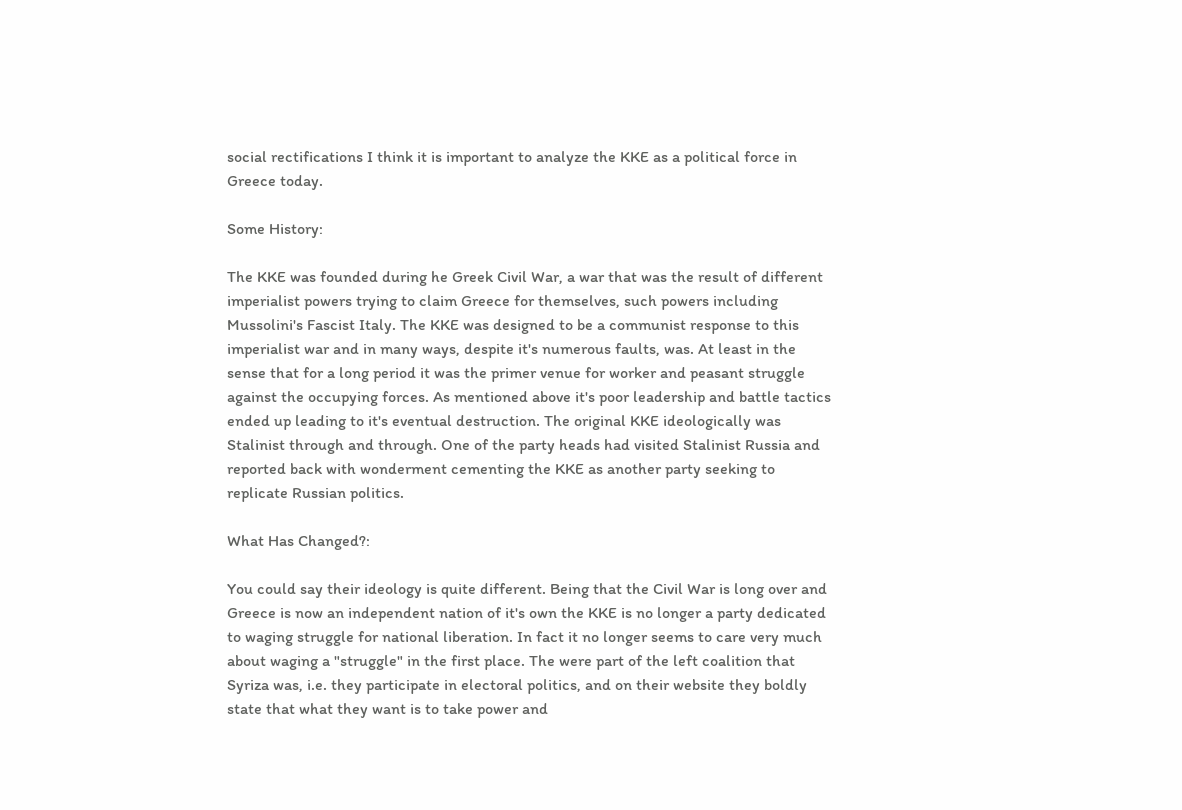social rectifications I think it is important to analyze the KKE as a political force in Greece today.

Some History:

The KKE was founded during he Greek Civil War, a war that was the result of different imperialist powers trying to claim Greece for themselves, such powers including Mussolini's Fascist Italy. The KKE was designed to be a communist response to this imperialist war and in many ways, despite it's numerous faults, was. At least in the sense that for a long period it was the primer venue for worker and peasant struggle against the occupying forces. As mentioned above it's poor leadership and battle tactics ended up leading to it's eventual destruction. The original KKE ideologically was Stalinist through and through. One of the party heads had visited Stalinist Russia and reported back with wonderment cementing the KKE as another party seeking to replicate Russian politics.

What Has Changed?:

You could say their ideology is quite different. Being that the Civil War is long over and Greece is now an independent nation of it's own the KKE is no longer a party dedicated to waging struggle for national liberation. In fact it no longer seems to care very much about waging a "struggle" in the first place. The were part of the left coalition that Syriza was, i.e. they participate in electoral politics, and on their website they boldly state that what they want is to take power and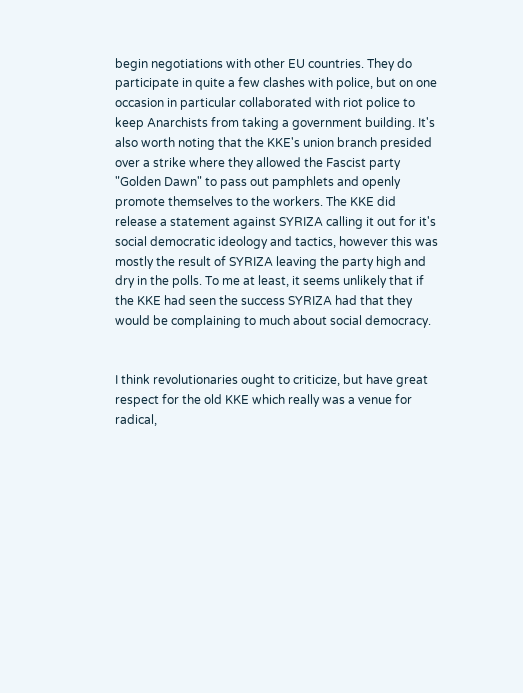begin negotiations with other EU countries. They do participate in quite a few clashes with police, but on one occasion in particular collaborated with riot police to keep Anarchists from taking a government building. It's also worth noting that the KKE's union branch presided over a strike where they allowed the Fascist party "Golden Dawn" to pass out pamphlets and openly promote themselves to the workers. The KKE did release a statement against SYRIZA calling it out for it's social democratic ideology and tactics, however this was mostly the result of SYRIZA leaving the party high and dry in the polls. To me at least, it seems unlikely that if the KKE had seen the success SYRIZA had that they would be complaining to much about social democracy.


I think revolutionaries ought to criticize, but have great respect for the old KKE which really was a venue for radical,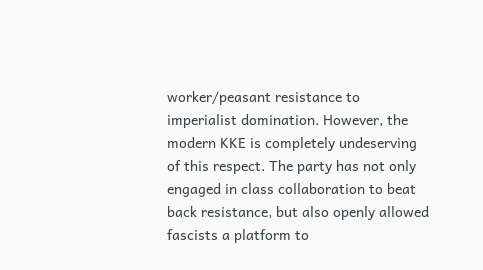worker/peasant resistance to imperialist domination. However, the modern KKE is completely undeserving of this respect. The party has not only engaged in class collaboration to beat back resistance, but also openly allowed fascists a platform to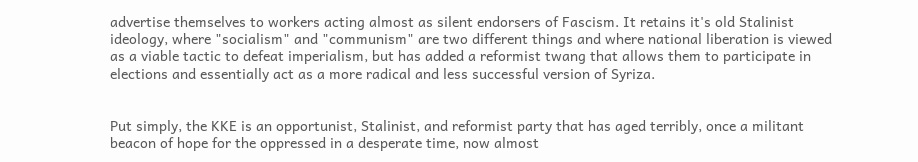advertise themselves to workers acting almost as silent endorsers of Fascism. It retains it's old Stalinist ideology, where "socialism" and "communism" are two different things and where national liberation is viewed as a viable tactic to defeat imperialism, but has added a reformist twang that allows them to participate in elections and essentially act as a more radical and less successful version of Syriza.


Put simply, the KKE is an opportunist, Stalinist, and reformist party that has aged terribly, once a militant beacon of hope for the oppressed in a desperate time, now almost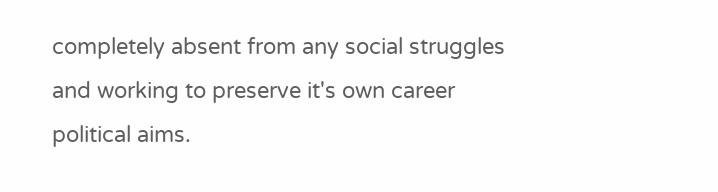completely absent from any social struggles and working to preserve it's own career political aims.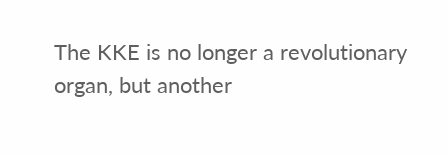The KKE is no longer a revolutionary organ, but another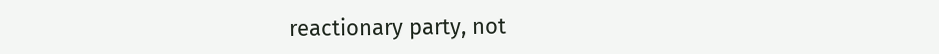reactionary party, not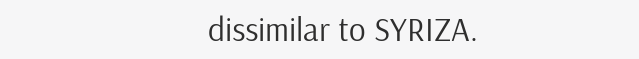dissimilar to SYRIZA.